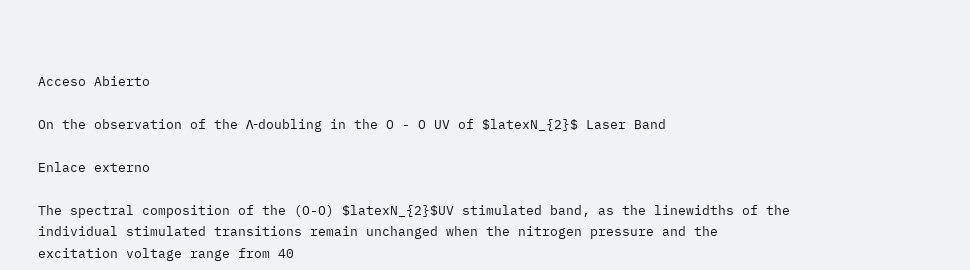Acceso Abierto

On the observation of the Λ-doubling in the O - O UV of $latexN_{2}$ Laser Band

Enlace externo

The spectral composition of the (O-O) $latexN_{2}$UV stimulated band, as the linewidths of the individual stimulated transitions remain unchanged when the nitrogen pressure and the excitation voltage range from 40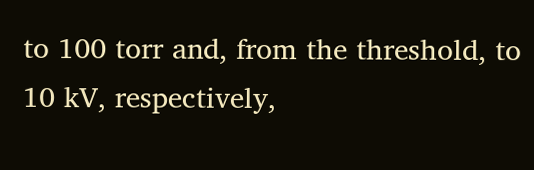to 100 torr and, from the threshold, to 10 kV, respectively,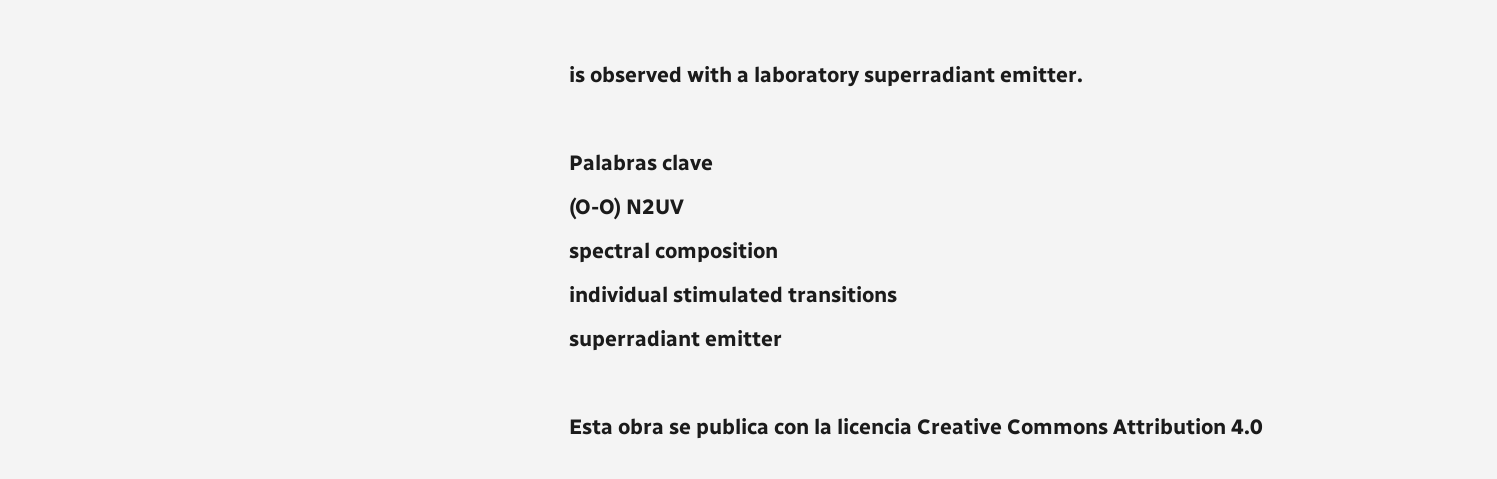is observed with a laboratory superradiant emitter.

Palabras clave
(O-O) N2UV
spectral composition
individual stimulated transitions
superradiant emitter

Esta obra se publica con la licencia Creative Commons Attribution 4.0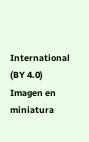International (BY 4.0)
Imagen en miniatura